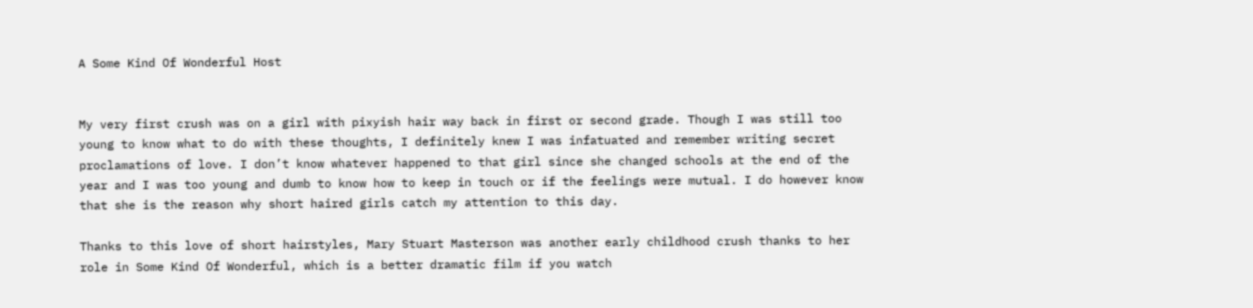A Some Kind Of Wonderful Host


My very first crush was on a girl with pixyish hair way back in first or second grade. Though I was still too young to know what to do with these thoughts, I definitely knew I was infatuated and remember writing secret proclamations of love. I don’t know whatever happened to that girl since she changed schools at the end of the year and I was too young and dumb to know how to keep in touch or if the feelings were mutual. I do however know that she is the reason why short haired girls catch my attention to this day.

Thanks to this love of short hairstyles, Mary Stuart Masterson was another early childhood crush thanks to her role in Some Kind Of Wonderful, which is a better dramatic film if you watch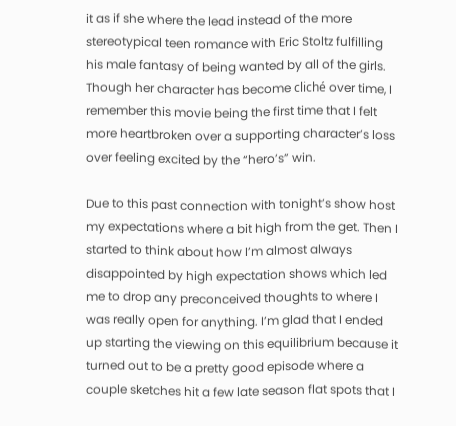it as if she where the lead instead of the more stereotypical teen romance with Eric Stoltz fulfilling his male fantasy of being wanted by all of the girls. Though her character has become cliché over time, I remember this movie being the first time that I felt more heartbroken over a supporting character’s loss over feeling excited by the “hero’s” win.

Due to this past connection with tonight’s show host my expectations where a bit high from the get. Then I started to think about how I’m almost always disappointed by high expectation shows which led me to drop any preconceived thoughts to where I was really open for anything. I’m glad that I ended up starting the viewing on this equilibrium because it turned out to be a pretty good episode where a couple sketches hit a few late season flat spots that I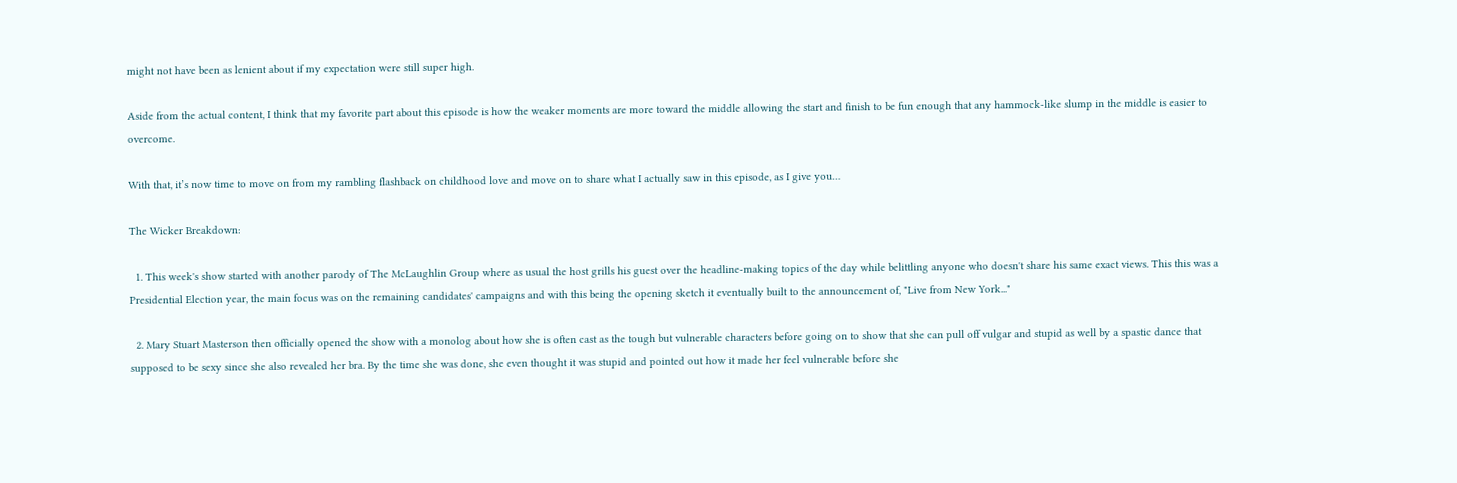might not have been as lenient about if my expectation were still super high.

Aside from the actual content, I think that my favorite part about this episode is how the weaker moments are more toward the middle allowing the start and finish to be fun enough that any hammock-like slump in the middle is easier to overcome.

With that, it’s now time to move on from my rambling flashback on childhood love and move on to share what I actually saw in this episode, as I give you…

The Wicker Breakdown:

  1. This week's show started with another parody of The McLaughlin Group where as usual the host grills his guest over the headline-making topics of the day while belittling anyone who doesn't share his same exact views. This this was a Presidential Election year, the main focus was on the remaining candidates' campaigns and with this being the opening sketch it eventually built to the announcement of, "Live from New York..."

  2. Mary Stuart Masterson then officially opened the show with a monolog about how she is often cast as the tough but vulnerable characters before going on to show that she can pull off vulgar and stupid as well by a spastic dance that supposed to be sexy since she also revealed her bra. By the time she was done, she even thought it was stupid and pointed out how it made her feel vulnerable before she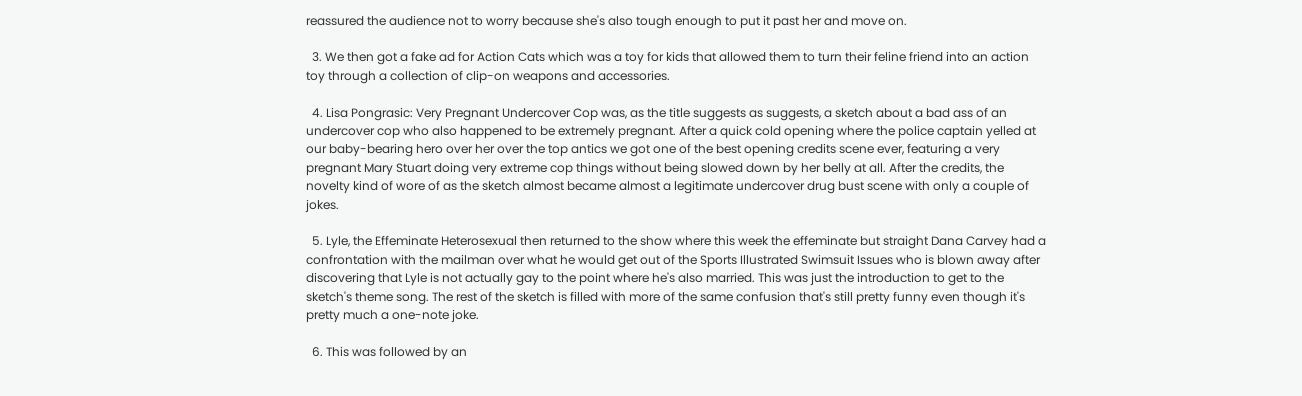reassured the audience not to worry because she's also tough enough to put it past her and move on.

  3. We then got a fake ad for Action Cats which was a toy for kids that allowed them to turn their feline friend into an action toy through a collection of clip-on weapons and accessories.

  4. Lisa Pongrasic: Very Pregnant Undercover Cop was, as the title suggests as suggests, a sketch about a bad ass of an undercover cop who also happened to be extremely pregnant. After a quick cold opening where the police captain yelled at our baby-bearing hero over her over the top antics we got one of the best opening credits scene ever, featuring a very pregnant Mary Stuart doing very extreme cop things without being slowed down by her belly at all. After the credits, the novelty kind of wore of as the sketch almost became almost a legitimate undercover drug bust scene with only a couple of jokes.

  5. Lyle, the Effeminate Heterosexual then returned to the show where this week the effeminate but straight Dana Carvey had a confrontation with the mailman over what he would get out of the Sports Illustrated Swimsuit Issues who is blown away after discovering that Lyle is not actually gay to the point where he's also married. This was just the introduction to get to the sketch's theme song. The rest of the sketch is filled with more of the same confusion that's still pretty funny even though it's pretty much a one-note joke.

  6. This was followed by an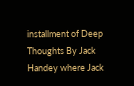installment of Deep Thoughts By Jack Handey where Jack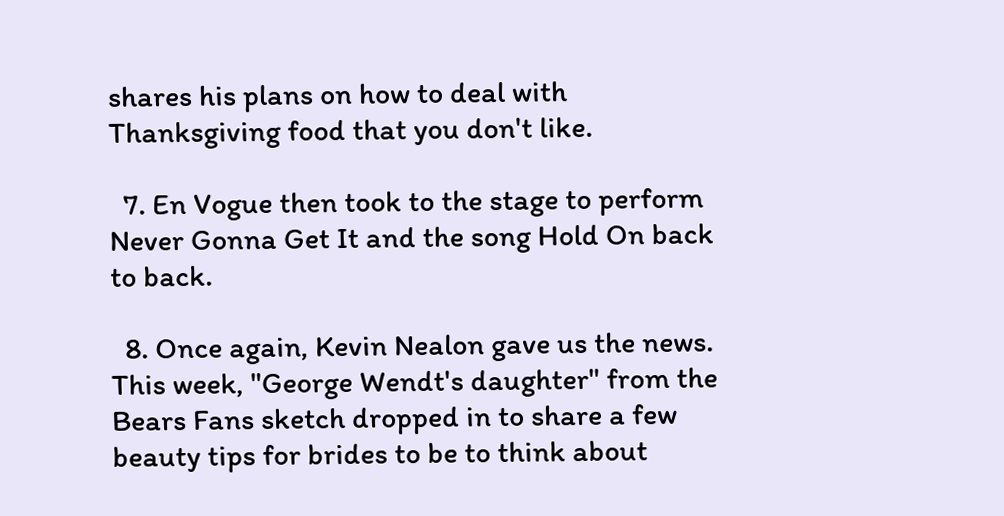shares his plans on how to deal with Thanksgiving food that you don't like.

  7. En Vogue then took to the stage to perform Never Gonna Get It and the song Hold On back to back.

  8. Once again, Kevin Nealon gave us the news. This week, "George Wendt's daughter" from the Bears Fans sketch dropped in to share a few beauty tips for brides to be to think about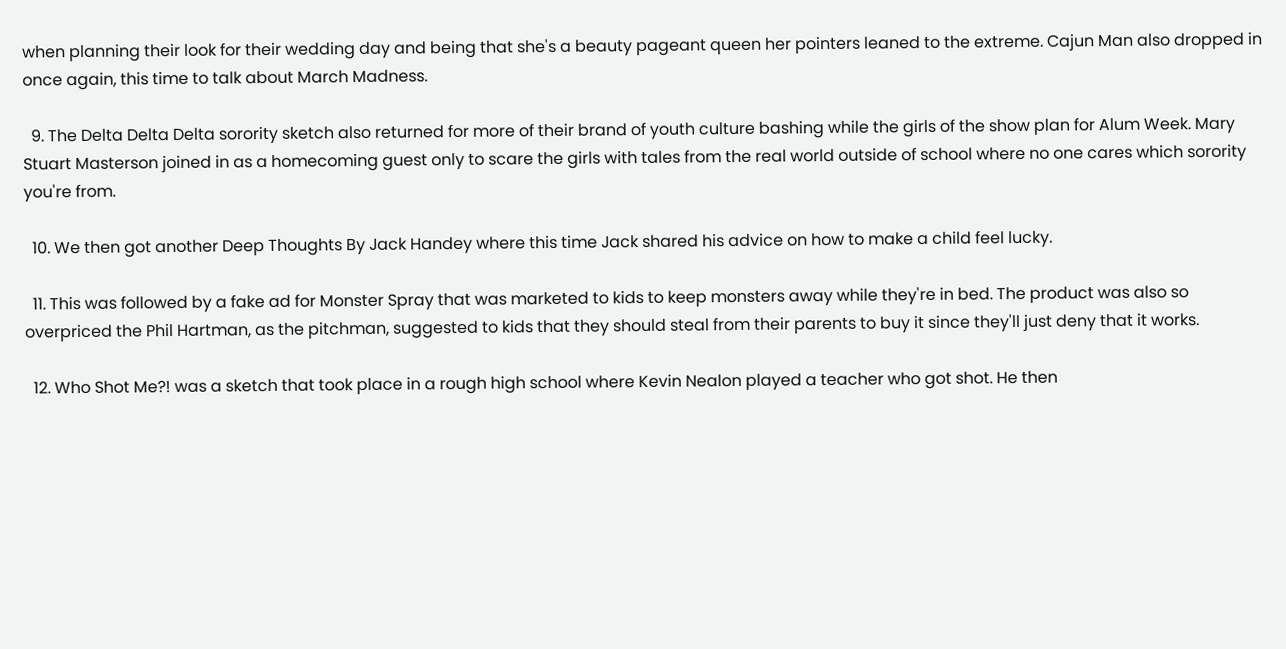when planning their look for their wedding day and being that she's a beauty pageant queen her pointers leaned to the extreme. Cajun Man also dropped in once again, this time to talk about March Madness.

  9. The Delta Delta Delta sorority sketch also returned for more of their brand of youth culture bashing while the girls of the show plan for Alum Week. Mary Stuart Masterson joined in as a homecoming guest only to scare the girls with tales from the real world outside of school where no one cares which sorority you're from.

  10. We then got another Deep Thoughts By Jack Handey where this time Jack shared his advice on how to make a child feel lucky.

  11. This was followed by a fake ad for Monster Spray that was marketed to kids to keep monsters away while they're in bed. The product was also so overpriced the Phil Hartman, as the pitchman, suggested to kids that they should steal from their parents to buy it since they'll just deny that it works.

  12. Who Shot Me?! was a sketch that took place in a rough high school where Kevin Nealon played a teacher who got shot. He then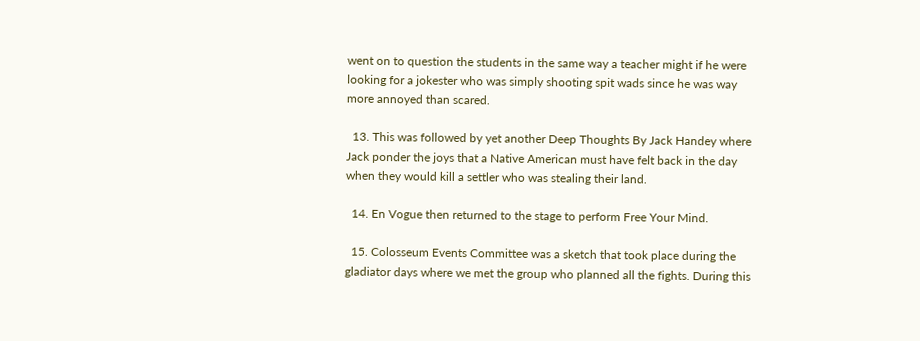went on to question the students in the same way a teacher might if he were looking for a jokester who was simply shooting spit wads since he was way more annoyed than scared.

  13. This was followed by yet another Deep Thoughts By Jack Handey where Jack ponder the joys that a Native American must have felt back in the day when they would kill a settler who was stealing their land.

  14. En Vogue then returned to the stage to perform Free Your Mind.

  15. Colosseum Events Committee was a sketch that took place during the gladiator days where we met the group who planned all the fights. During this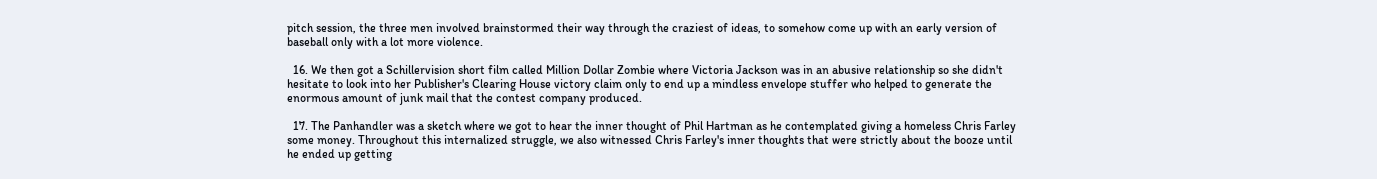pitch session, the three men involved brainstormed their way through the craziest of ideas, to somehow come up with an early version of baseball only with a lot more violence.

  16. We then got a Schillervision short film called Million Dollar Zombie where Victoria Jackson was in an abusive relationship so she didn't hesitate to look into her Publisher's Clearing House victory claim only to end up a mindless envelope stuffer who helped to generate the enormous amount of junk mail that the contest company produced.

  17. The Panhandler was a sketch where we got to hear the inner thought of Phil Hartman as he contemplated giving a homeless Chris Farley some money. Throughout this internalized struggle, we also witnessed Chris Farley's inner thoughts that were strictly about the booze until he ended up getting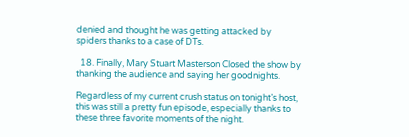denied and thought he was getting attacked by spiders thanks to a case of DTs.

  18. Finally, Mary Stuart Masterson Closed the show by thanking the audience and saying her goodnights.

Regardless of my current crush status on tonight’s host, this was still a pretty fun episode, especially thanks to these three favorite moments of the night.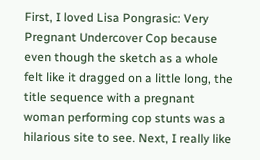First, I loved Lisa Pongrasic: Very Pregnant Undercover Cop because even though the sketch as a whole felt like it dragged on a little long, the title sequence with a pregnant woman performing cop stunts was a hilarious site to see. Next, I really like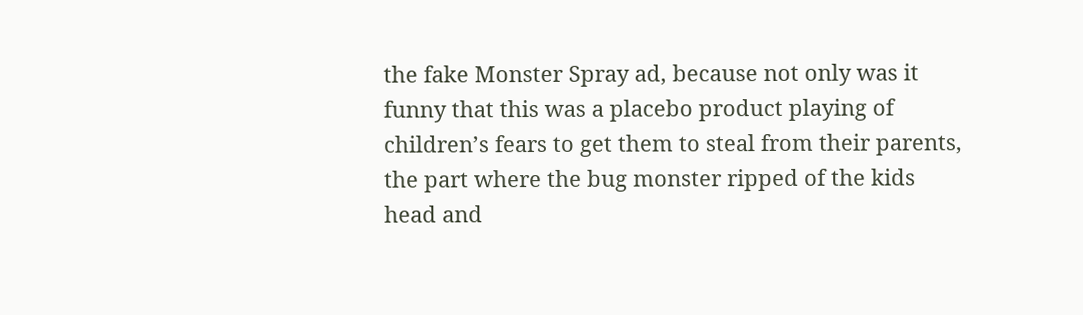the fake Monster Spray ad, because not only was it funny that this was a placebo product playing of children’s fears to get them to steal from their parents, the part where the bug monster ripped of the kids head and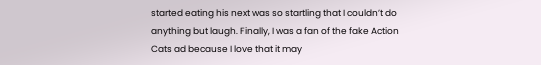started eating his next was so startling that I couldn’t do anything but laugh. Finally, I was a fan of the fake Action Cats ad because I love that it may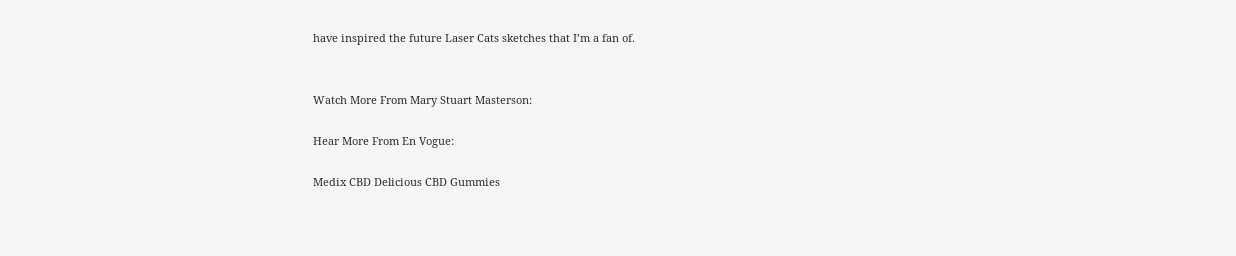have inspired the future Laser Cats sketches that I’m a fan of.


Watch More From Mary Stuart Masterson:

Hear More From En Vogue:

Medix CBD Delicious CBD Gummies